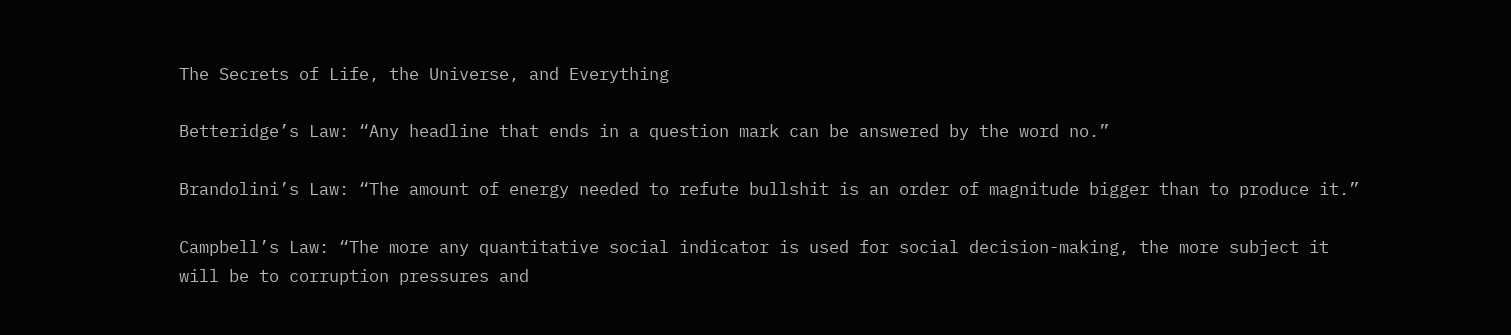The Secrets of Life, the Universe, and Everything

Betteridge’s Law: “Any headline that ends in a question mark can be answered by the word no.”

Brandolini’s Law: “The amount of energy needed to refute bullshit is an order of magnitude bigger than to produce it.”

Campbell’s Law: “The more any quantitative social indicator is used for social decision-making, the more subject it will be to corruption pressures and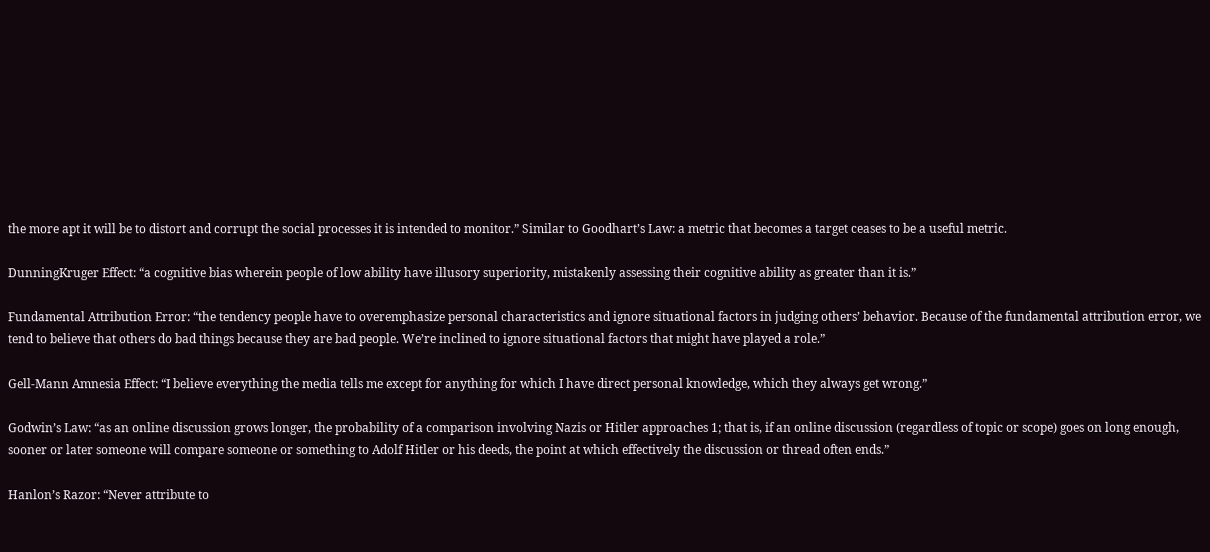the more apt it will be to distort and corrupt the social processes it is intended to monitor.” Similar to Goodhart’s Law: a metric that becomes a target ceases to be a useful metric.

DunningKruger Effect: “a cognitive bias wherein people of low ability have illusory superiority, mistakenly assessing their cognitive ability as greater than it is.”

Fundamental Attribution Error: “the tendency people have to overemphasize personal characteristics and ignore situational factors in judging others’ behavior. Because of the fundamental attribution error, we tend to believe that others do bad things because they are bad people. We’re inclined to ignore situational factors that might have played a role.”

Gell-Mann Amnesia Effect: “I believe everything the media tells me except for anything for which I have direct personal knowledge, which they always get wrong.”

Godwin’s Law: “as an online discussion grows longer, the probability of a comparison involving Nazis or Hitler approaches 1; that is, if an online discussion (regardless of topic or scope) goes on long enough, sooner or later someone will compare someone or something to Adolf Hitler or his deeds, the point at which effectively the discussion or thread often ends.”

Hanlon’s Razor: “Never attribute to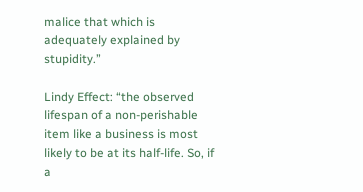malice that which is adequately explained by stupidity.”

Lindy Effect: “the observed lifespan of a non-perishable item like a business is most likely to be at its half-life. So, if a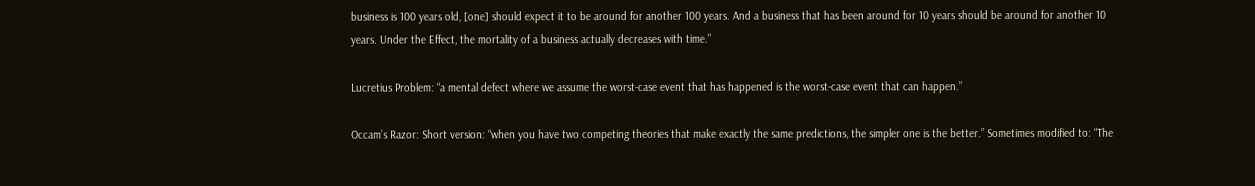business is 100 years old, [one] should expect it to be around for another 100 years. And a business that has been around for 10 years should be around for another 10 years. Under the Effect, the mortality of a business actually decreases with time.”

Lucretius Problem: “a mental defect where we assume the worst-case event that has happened is the worst-case event that can happen.”

Occam’s Razor: Short version: “when you have two competing theories that make exactly the same predictions, the simpler one is the better.” Sometimes modified to: “The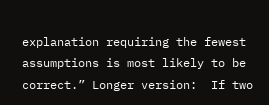explanation requiring the fewest assumptions is most likely to be correct.” Longer version:  If two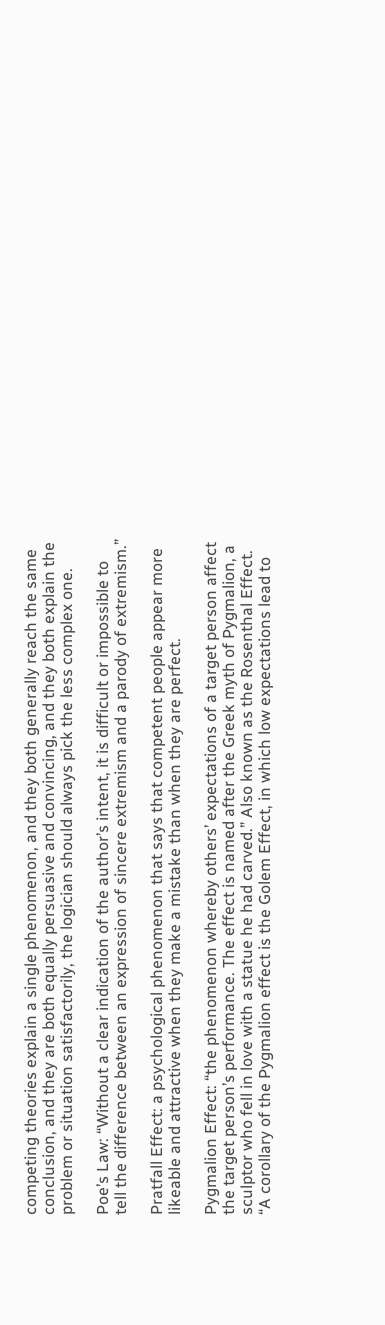competing theories explain a single phenomenon, and they both generally reach the same conclusion, and they are both equally persuasive and convincing, and they both explain the problem or situation satisfactorily, the logician should always pick the less complex one.

Poe’s Law: “Without a clear indication of the author’s intent, it is difficult or impossible to tell the difference between an expression of sincere extremism and a parody of extremism.”

Pratfall Effect: a psychological phenomenon that says that competent people appear more likeable and attractive when they make a mistake than when they are perfect.

Pygmalion Effect: “the phenomenon whereby others’ expectations of a target person affect the target person’s performance. The effect is named after the Greek myth of Pygmalion, a sculptor who fell in love with a statue he had carved.” Also known as the Rosenthal Effect. “A corollary of the Pygmalion effect is the Golem Effect, in which low expectations lead to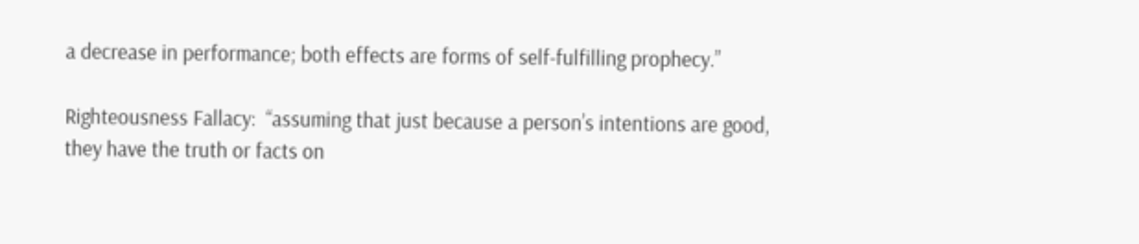a decrease in performance; both effects are forms of self-fulfilling prophecy.”

Righteousness Fallacy:  “assuming that just because a person’s intentions are good, they have the truth or facts on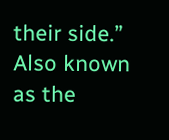their side.” Also known as the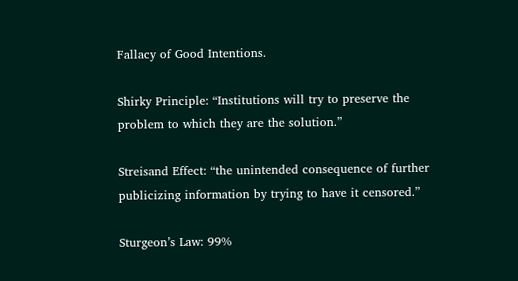Fallacy of Good Intentions.

Shirky Principle: “Institutions will try to preserve the problem to which they are the solution.”

Streisand Effect: “the unintended consequence of further publicizing information by trying to have it censored.”

Sturgeon’s Law: 99%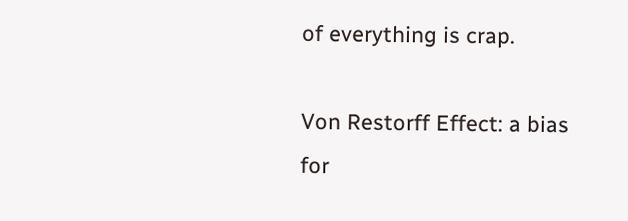of everything is crap.

Von Restorff Effect: a bias for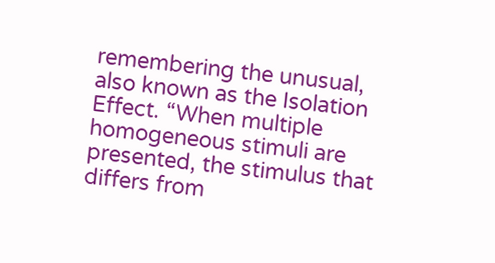remembering the unusual, also known as the Isolation Effect. “When multiple homogeneous stimuli are presented, the stimulus that differs from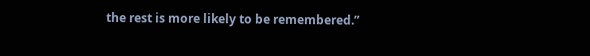the rest is more likely to be remembered.”